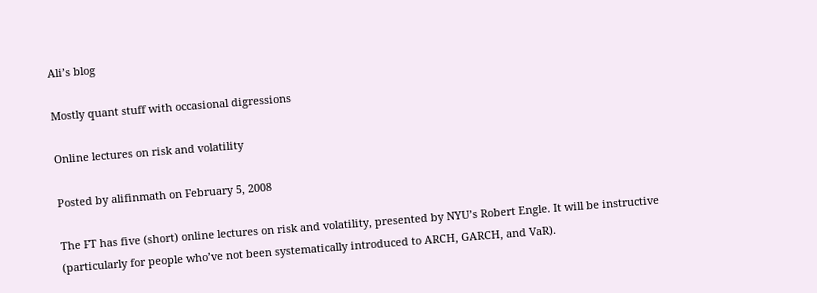Ali’s blog

Mostly quant stuff with occasional digressions

Online lectures on risk and volatility

Posted by alifinmath on February 5, 2008

The FT has five (short) online lectures on risk and volatility, presented by NYU’s Robert Engle. It will be instructive (particularly for people who’ve not been systematically introduced to ARCH, GARCH, and VaR).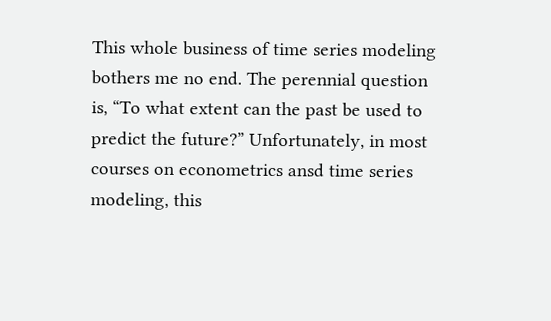This whole business of time series modeling bothers me no end. The perennial question is, “To what extent can the past be used to predict the future?” Unfortunately, in most courses on econometrics ansd time series modeling, this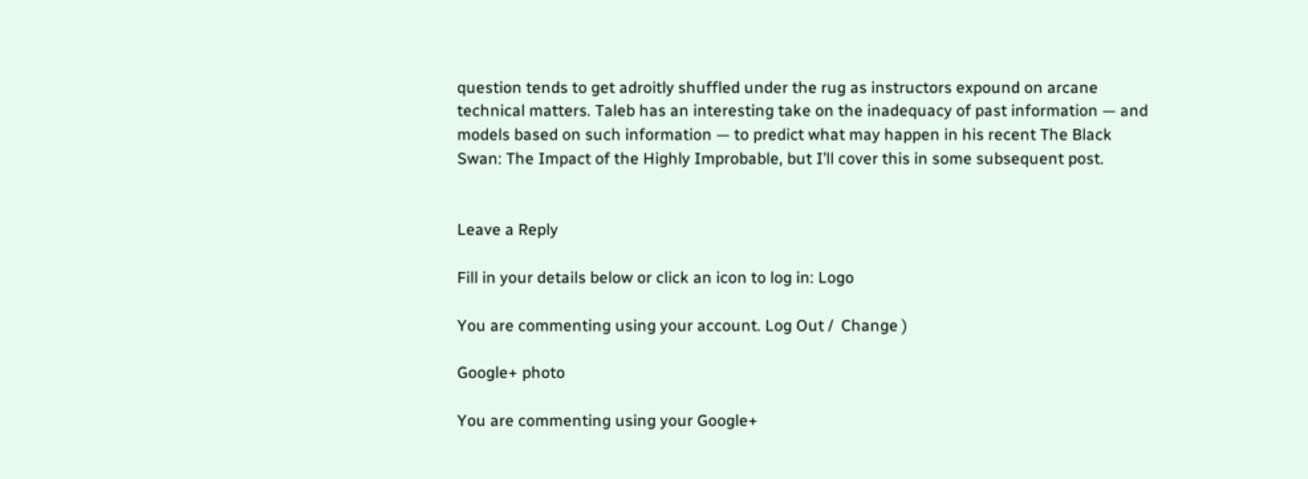question tends to get adroitly shuffled under the rug as instructors expound on arcane technical matters. Taleb has an interesting take on the inadequacy of past information — and models based on such information — to predict what may happen in his recent The Black Swan: The Impact of the Highly Improbable, but I’ll cover this in some subsequent post.


Leave a Reply

Fill in your details below or click an icon to log in: Logo

You are commenting using your account. Log Out /  Change )

Google+ photo

You are commenting using your Google+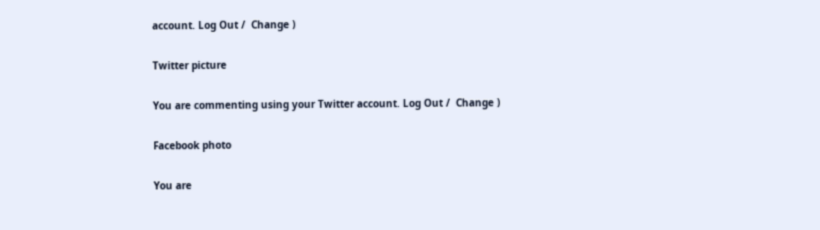account. Log Out /  Change )

Twitter picture

You are commenting using your Twitter account. Log Out /  Change )

Facebook photo

You are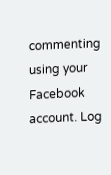commenting using your Facebook account. Log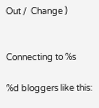Out /  Change )


Connecting to %s

%d bloggers like this: